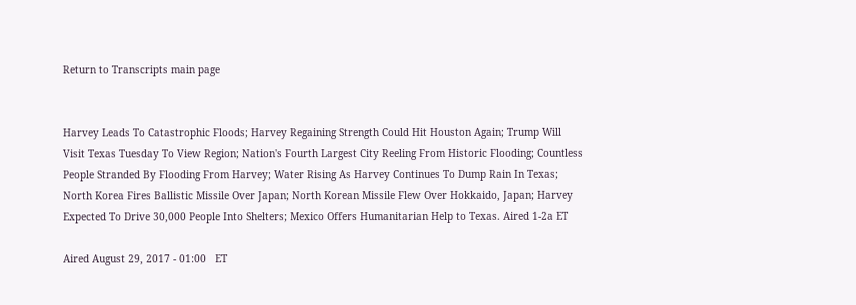Return to Transcripts main page


Harvey Leads To Catastrophic Floods; Harvey Regaining Strength Could Hit Houston Again; Trump Will Visit Texas Tuesday To View Region; Nation's Fourth Largest City Reeling From Historic Flooding; Countless People Stranded By Flooding From Harvey; Water Rising As Harvey Continues To Dump Rain In Texas; North Korea Fires Ballistic Missile Over Japan; North Korean Missile Flew Over Hokkaido, Japan; Harvey Expected To Drive 30,000 People Into Shelters; Mexico Offers Humanitarian Help to Texas. Aired 1-2a ET

Aired August 29, 2017 - 01:00   ET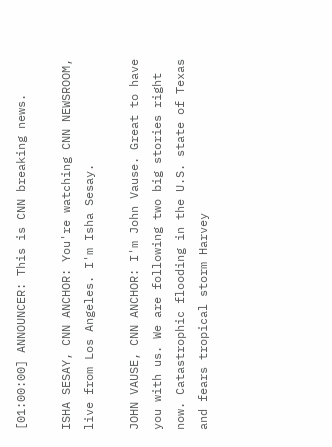[01:00:00] ANNOUNCER: This is CNN breaking news.

ISHA SESAY, CNN ANCHOR: You're watching CNN NEWSROOM, live from Los Angeles. I'm Isha Sesay.

JOHN VAUSE, CNN ANCHOR: I'm John Vause. Great to have you with us. We are following two big stories right now. Catastrophic flooding in the U.S. state of Texas and fears tropical storm Harvey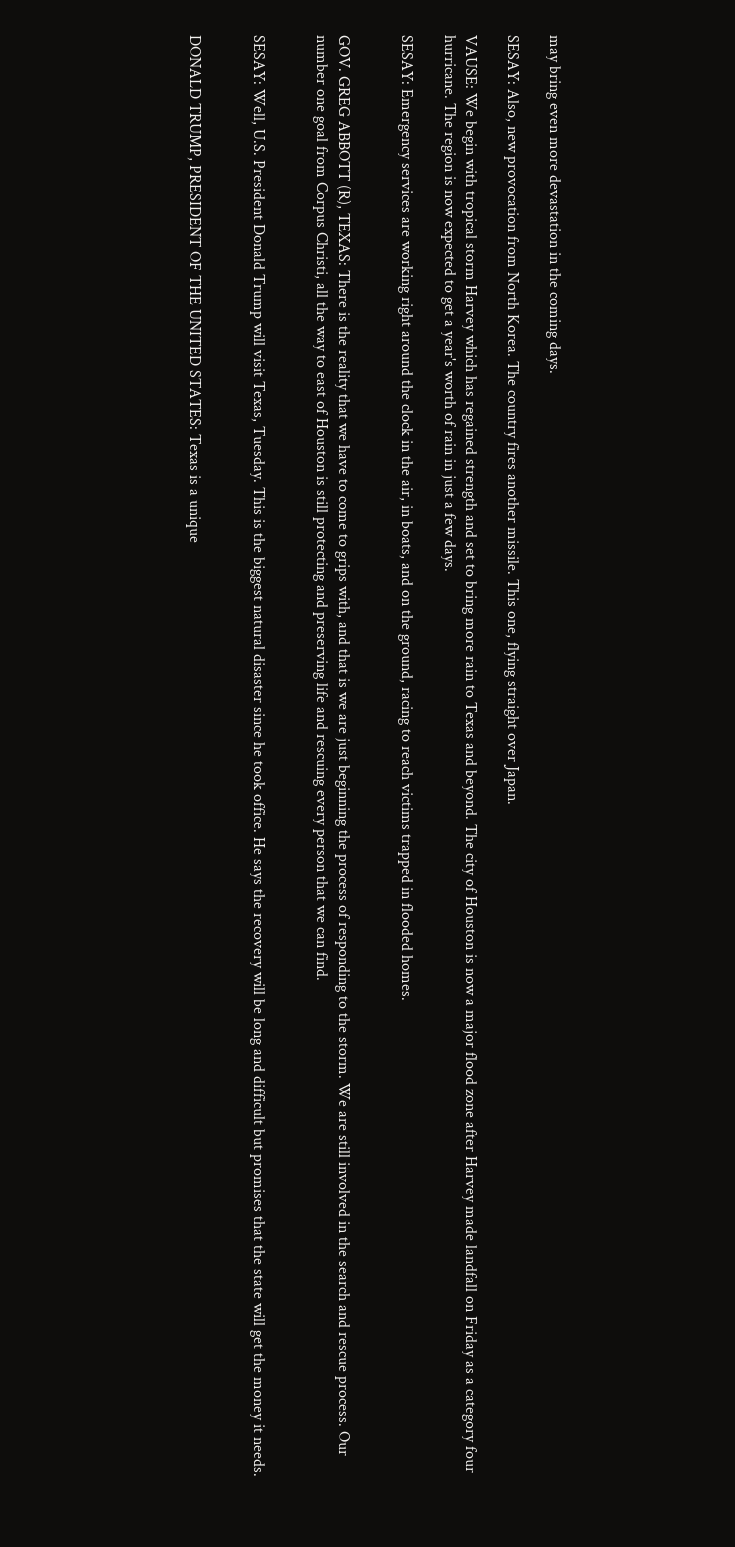may bring even more devastation in the coming days.

SESAY: Also, new provocation from North Korea. The country fires another missile. This one, flying straight over Japan.

VAUSE: We begin with tropical storm Harvey which has regained strength and set to bring more rain to Texas and beyond. The city of Houston is now a major flood zone after Harvey made landfall on Friday as a category four hurricane. The region is now expected to get a year's worth of rain in just a few days.

SESAY: Emergency services are working right around the clock in the air, in boats, and on the ground, racing to reach victims trapped in flooded homes.


GOV. GREG ABBOTT (R), TEXAS: There is the reality that we have to come to grips with, and that is we are just beginning the process of responding to the storm. We are still involved in the search and rescue process. Our number one goal from Corpus Christi, all the way to east of Houston is still protecting and preserving life and rescuing every person that we can find.


SESAY: Well, U.S. President Donald Trump will visit Texas, Tuesday. This is the biggest natural disaster since he took office. He says the recovery will be long and difficult but promises that the state will get the money it needs.


DONALD TRUMP, PRESIDENT OF THE UNITED STATES: Texas is a unique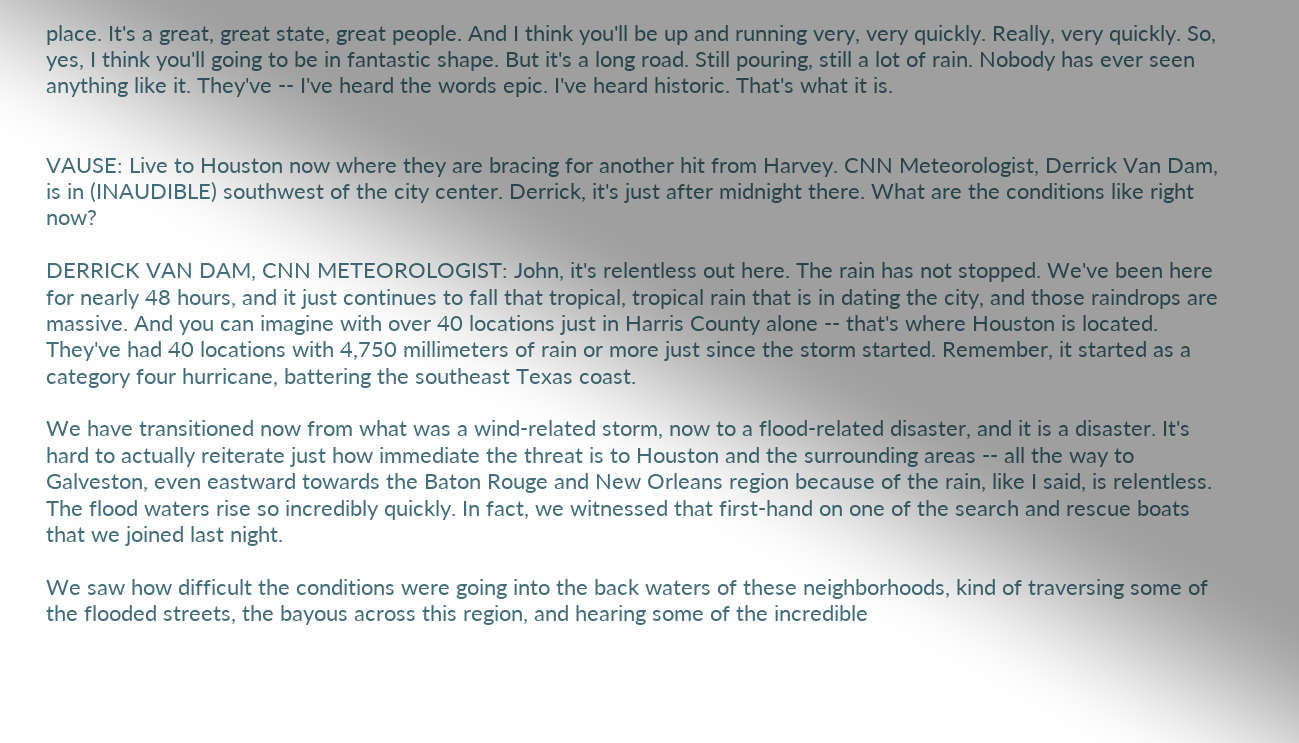place. It's a great, great state, great people. And I think you'll be up and running very, very quickly. Really, very quickly. So, yes, I think you'll going to be in fantastic shape. But it's a long road. Still pouring, still a lot of rain. Nobody has ever seen anything like it. They've -- I've heard the words epic. I've heard historic. That's what it is.


VAUSE: Live to Houston now where they are bracing for another hit from Harvey. CNN Meteorologist, Derrick Van Dam, is in (INAUDIBLE) southwest of the city center. Derrick, it's just after midnight there. What are the conditions like right now?

DERRICK VAN DAM, CNN METEOROLOGIST: John, it's relentless out here. The rain has not stopped. We've been here for nearly 48 hours, and it just continues to fall that tropical, tropical rain that is in dating the city, and those raindrops are massive. And you can imagine with over 40 locations just in Harris County alone -- that's where Houston is located. They've had 40 locations with 4,750 millimeters of rain or more just since the storm started. Remember, it started as a category four hurricane, battering the southeast Texas coast.

We have transitioned now from what was a wind-related storm, now to a flood-related disaster, and it is a disaster. It's hard to actually reiterate just how immediate the threat is to Houston and the surrounding areas -- all the way to Galveston, even eastward towards the Baton Rouge and New Orleans region because of the rain, like I said, is relentless. The flood waters rise so incredibly quickly. In fact, we witnessed that first-hand on one of the search and rescue boats that we joined last night.

We saw how difficult the conditions were going into the back waters of these neighborhoods, kind of traversing some of the flooded streets, the bayous across this region, and hearing some of the incredible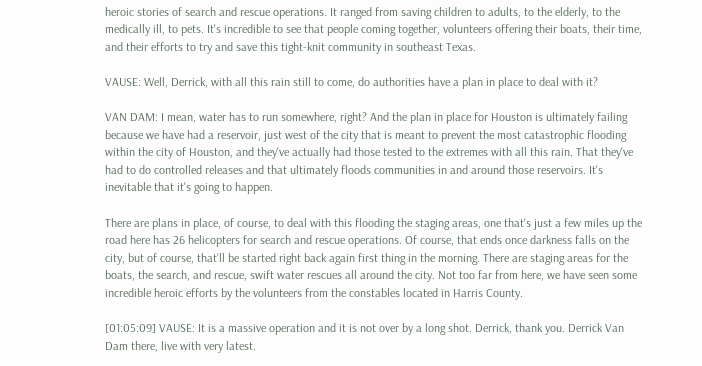heroic stories of search and rescue operations. It ranged from saving children to adults, to the elderly, to the medically ill, to pets. It's incredible to see that people coming together, volunteers offering their boats, their time, and their efforts to try and save this tight-knit community in southeast Texas.

VAUSE: Well, Derrick, with all this rain still to come, do authorities have a plan in place to deal with it?

VAN DAM: I mean, water has to run somewhere, right? And the plan in place for Houston is ultimately failing because we have had a reservoir, just west of the city that is meant to prevent the most catastrophic flooding within the city of Houston, and they've actually had those tested to the extremes with all this rain. That they've had to do controlled releases and that ultimately floods communities in and around those reservoirs. It's inevitable that it's going to happen.

There are plans in place, of course, to deal with this flooding the staging areas, one that's just a few miles up the road here has 26 helicopters for search and rescue operations. Of course, that ends once darkness falls on the city, but of course, that'll be started right back again first thing in the morning. There are staging areas for the boats, the search, and rescue, swift water rescues all around the city. Not too far from here, we have seen some incredible heroic efforts by the volunteers from the constables located in Harris County.

[01:05:09] VAUSE: It is a massive operation and it is not over by a long shot. Derrick, thank you. Derrick Van Dam there, live with very latest.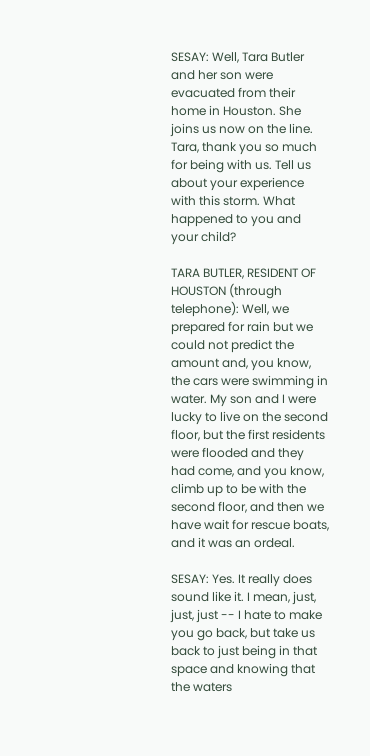SESAY: Well, Tara Butler and her son were evacuated from their home in Houston. She joins us now on the line. Tara, thank you so much for being with us. Tell us about your experience with this storm. What happened to you and your child?

TARA BUTLER, RESIDENT OF HOUSTON (through telephone): Well, we prepared for rain but we could not predict the amount and, you know, the cars were swimming in water. My son and I were lucky to live on the second floor, but the first residents were flooded and they had come, and you know, climb up to be with the second floor, and then we have wait for rescue boats, and it was an ordeal.

SESAY: Yes. It really does sound like it. I mean, just, just, just -- I hate to make you go back, but take us back to just being in that space and knowing that the waters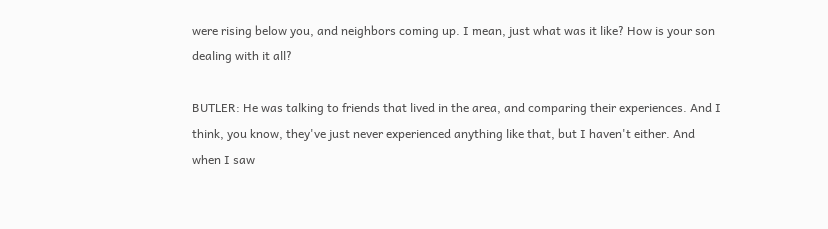were rising below you, and neighbors coming up. I mean, just what was it like? How is your son dealing with it all?

BUTLER: He was talking to friends that lived in the area, and comparing their experiences. And I think, you know, they've just never experienced anything like that, but I haven't either. And when I saw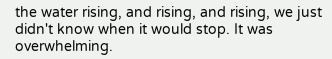the water rising, and rising, and rising, we just didn't know when it would stop. It was overwhelming.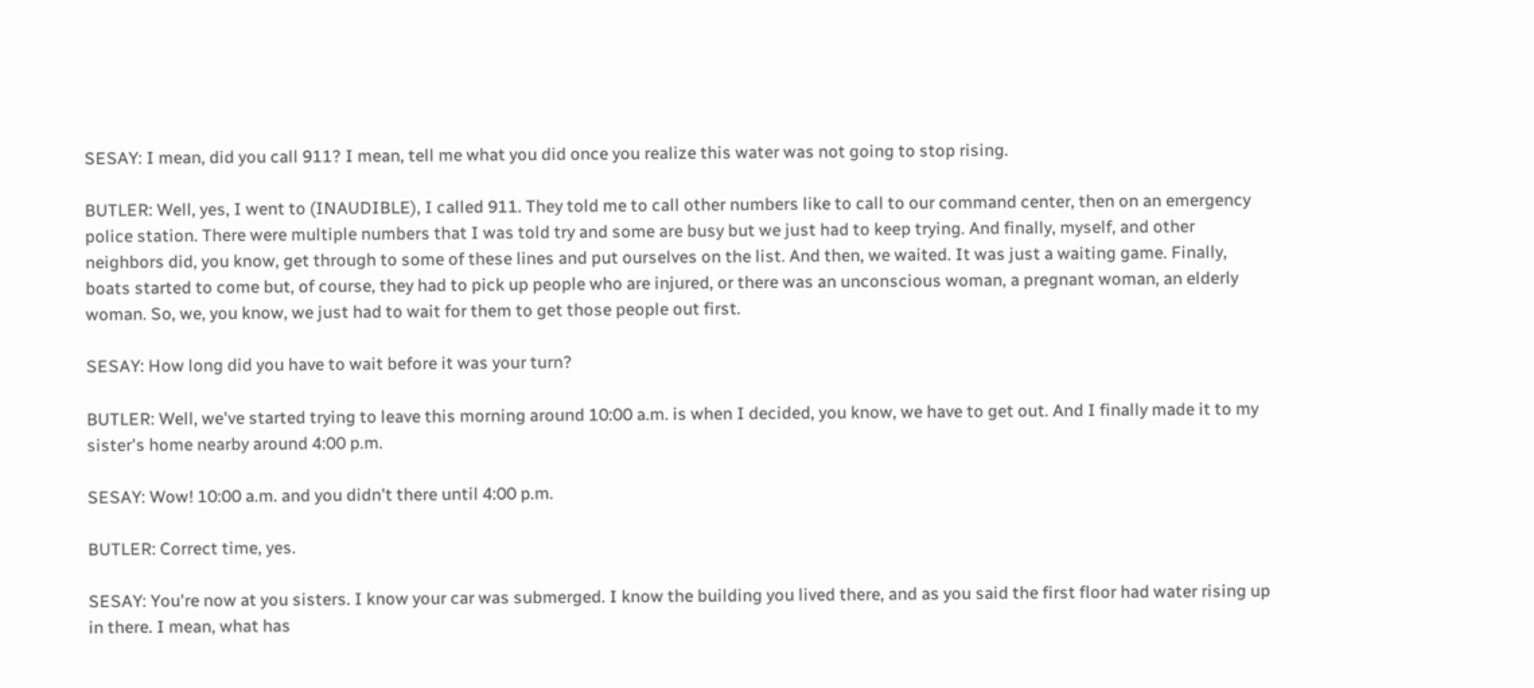SESAY: I mean, did you call 911? I mean, tell me what you did once you realize this water was not going to stop rising.

BUTLER: Well, yes, I went to (INAUDIBLE), I called 911. They told me to call other numbers like to call to our command center, then on an emergency police station. There were multiple numbers that I was told try and some are busy but we just had to keep trying. And finally, myself, and other neighbors did, you know, get through to some of these lines and put ourselves on the list. And then, we waited. It was just a waiting game. Finally, boats started to come but, of course, they had to pick up people who are injured, or there was an unconscious woman, a pregnant woman, an elderly woman. So, we, you know, we just had to wait for them to get those people out first.

SESAY: How long did you have to wait before it was your turn?

BUTLER: Well, we've started trying to leave this morning around 10:00 a.m. is when I decided, you know, we have to get out. And I finally made it to my sister's home nearby around 4:00 p.m.

SESAY: Wow! 10:00 a.m. and you didn't there until 4:00 p.m.

BUTLER: Correct time, yes.

SESAY: You're now at you sisters. I know your car was submerged. I know the building you lived there, and as you said the first floor had water rising up in there. I mean, what has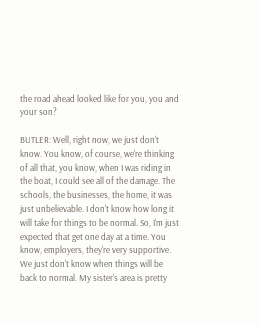the road ahead looked like for you, you and your son?

BUTLER: Well, right now, we just don't know. You know, of course, we're thinking of all that, you know, when I was riding in the boat, I could see all of the damage. The schools, the businesses, the home, it was just unbelievable. I don't know how long it will take for things to be normal. So, I'm just expected that get one day at a time. You know, employers, they're very supportive. We just don't know when things will be back to normal. My sister's area is pretty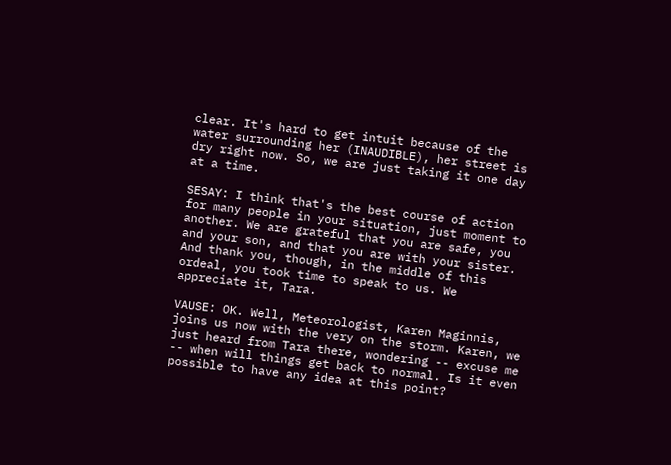clear. It's hard to get intuit because of the water surrounding her (INAUDIBLE), her street is dry right now. So, we are just taking it one day at a time.

SESAY: I think that's the best course of action for many people in your situation, just moment to another. We are grateful that you are safe, you and your son, and that you are with your sister. And thank you, though, in the middle of this ordeal, you took time to speak to us. We appreciate it, Tara.

VAUSE: OK. Well, Meteorologist, Karen Maginnis, joins us now with the very on the storm. Karen, we just heard from Tara there, wondering -- excuse me -- when will things get back to normal. Is it even possible to have any idea at this point?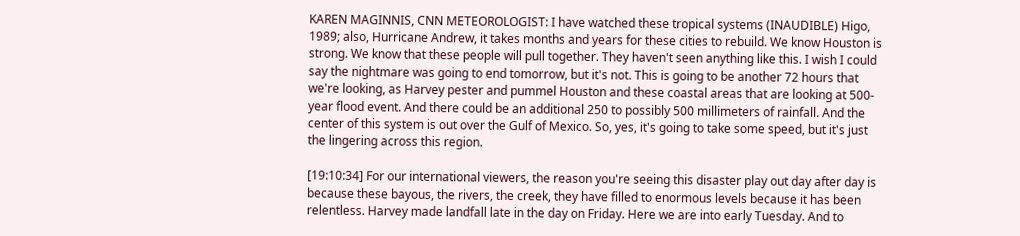KAREN MAGINNIS, CNN METEOROLOGIST: I have watched these tropical systems (INAUDIBLE) Higo, 1989; also, Hurricane Andrew, it takes months and years for these cities to rebuild. We know Houston is strong. We know that these people will pull together. They haven't seen anything like this. I wish I could say the nightmare was going to end tomorrow, but it's not. This is going to be another 72 hours that we're looking, as Harvey pester and pummel Houston and these coastal areas that are looking at 500-year flood event. And there could be an additional 250 to possibly 500 millimeters of rainfall. And the center of this system is out over the Gulf of Mexico. So, yes, it's going to take some speed, but it's just the lingering across this region.

[19:10:34] For our international viewers, the reason you're seeing this disaster play out day after day is because these bayous, the rivers, the creek, they have filled to enormous levels because it has been relentless. Harvey made landfall late in the day on Friday. Here we are into early Tuesday. And to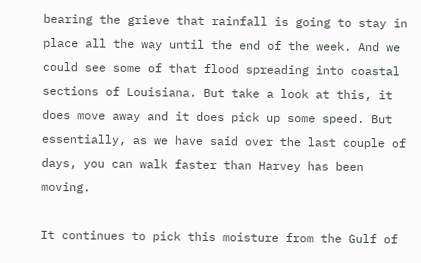bearing the grieve that rainfall is going to stay in place all the way until the end of the week. And we could see some of that flood spreading into coastal sections of Louisiana. But take a look at this, it does move away and it does pick up some speed. But essentially, as we have said over the last couple of days, you can walk faster than Harvey has been moving.

It continues to pick this moisture from the Gulf of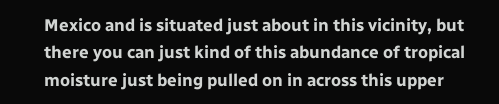Mexico and is situated just about in this vicinity, but there you can just kind of this abundance of tropical moisture just being pulled on in across this upper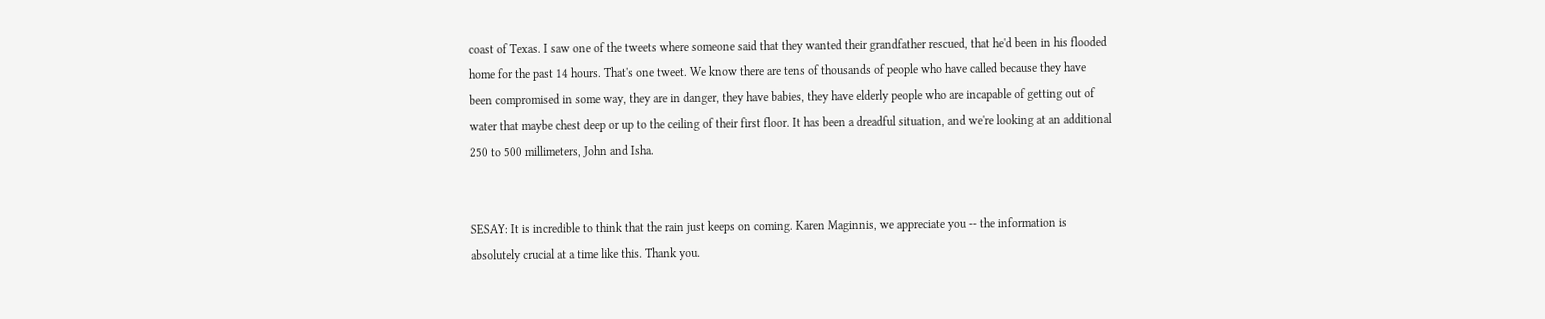coast of Texas. I saw one of the tweets where someone said that they wanted their grandfather rescued, that he'd been in his flooded home for the past 14 hours. That's one tweet. We know there are tens of thousands of people who have called because they have been compromised in some way, they are in danger, they have babies, they have elderly people who are incapable of getting out of water that maybe chest deep or up to the ceiling of their first floor. It has been a dreadful situation, and we're looking at an additional 250 to 500 millimeters, John and Isha.


SESAY: It is incredible to think that the rain just keeps on coming. Karen Maginnis, we appreciate you -- the information is absolutely crucial at a time like this. Thank you.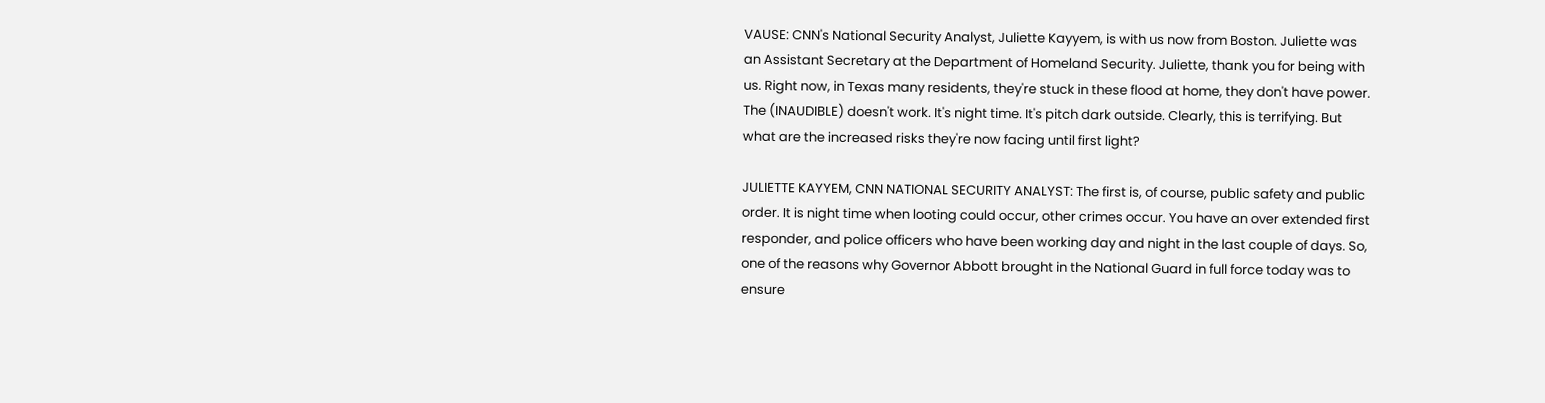VAUSE: CNN's National Security Analyst, Juliette Kayyem, is with us now from Boston. Juliette was an Assistant Secretary at the Department of Homeland Security. Juliette, thank you for being with us. Right now, in Texas many residents, they're stuck in these flood at home, they don't have power. The (INAUDIBLE) doesn't work. It's night time. It's pitch dark outside. Clearly, this is terrifying. But what are the increased risks they're now facing until first light?

JULIETTE KAYYEM, CNN NATIONAL SECURITY ANALYST: The first is, of course, public safety and public order. It is night time when looting could occur, other crimes occur. You have an over extended first responder, and police officers who have been working day and night in the last couple of days. So, one of the reasons why Governor Abbott brought in the National Guard in full force today was to ensure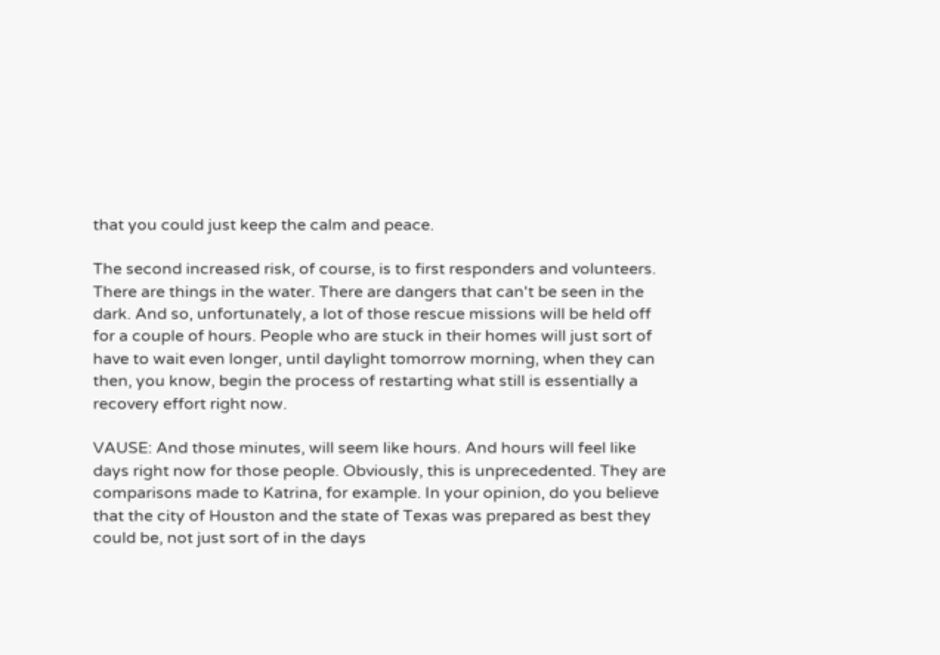that you could just keep the calm and peace.

The second increased risk, of course, is to first responders and volunteers. There are things in the water. There are dangers that can't be seen in the dark. And so, unfortunately, a lot of those rescue missions will be held off for a couple of hours. People who are stuck in their homes will just sort of have to wait even longer, until daylight tomorrow morning, when they can then, you know, begin the process of restarting what still is essentially a recovery effort right now.

VAUSE: And those minutes, will seem like hours. And hours will feel like days right now for those people. Obviously, this is unprecedented. They are comparisons made to Katrina, for example. In your opinion, do you believe that the city of Houston and the state of Texas was prepared as best they could be, not just sort of in the days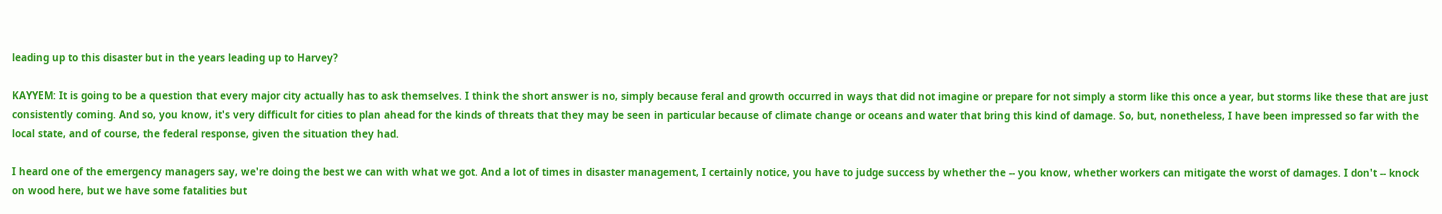leading up to this disaster but in the years leading up to Harvey?

KAYYEM: It is going to be a question that every major city actually has to ask themselves. I think the short answer is no, simply because feral and growth occurred in ways that did not imagine or prepare for not simply a storm like this once a year, but storms like these that are just consistently coming. And so, you know, it's very difficult for cities to plan ahead for the kinds of threats that they may be seen in particular because of climate change or oceans and water that bring this kind of damage. So, but, nonetheless, I have been impressed so far with the local state, and of course, the federal response, given the situation they had.

I heard one of the emergency managers say, we're doing the best we can with what we got. And a lot of times in disaster management, I certainly notice, you have to judge success by whether the -- you know, whether workers can mitigate the worst of damages. I don't -- knock on wood here, but we have some fatalities but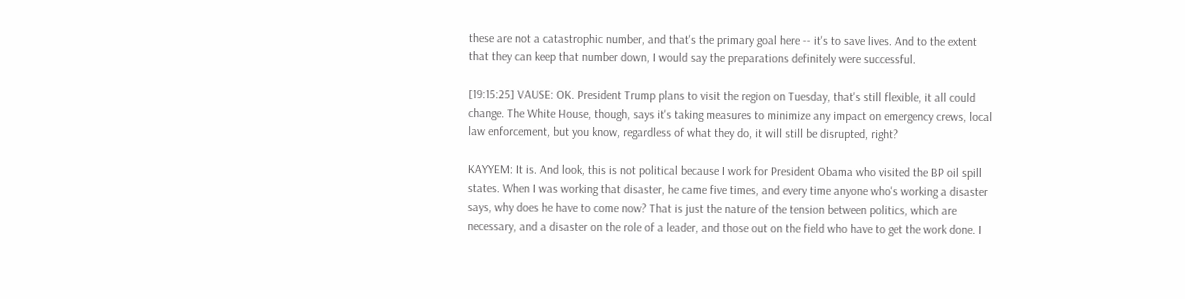these are not a catastrophic number, and that's the primary goal here -- it's to save lives. And to the extent that they can keep that number down, I would say the preparations definitely were successful.

[19:15:25] VAUSE: OK. President Trump plans to visit the region on Tuesday, that's still flexible, it all could change. The White House, though, says it's taking measures to minimize any impact on emergency crews, local law enforcement, but you know, regardless of what they do, it will still be disrupted, right?

KAYYEM: It is. And look, this is not political because I work for President Obama who visited the BP oil spill states. When I was working that disaster, he came five times, and every time anyone who's working a disaster says, why does he have to come now? That is just the nature of the tension between politics, which are necessary, and a disaster on the role of a leader, and those out on the field who have to get the work done. I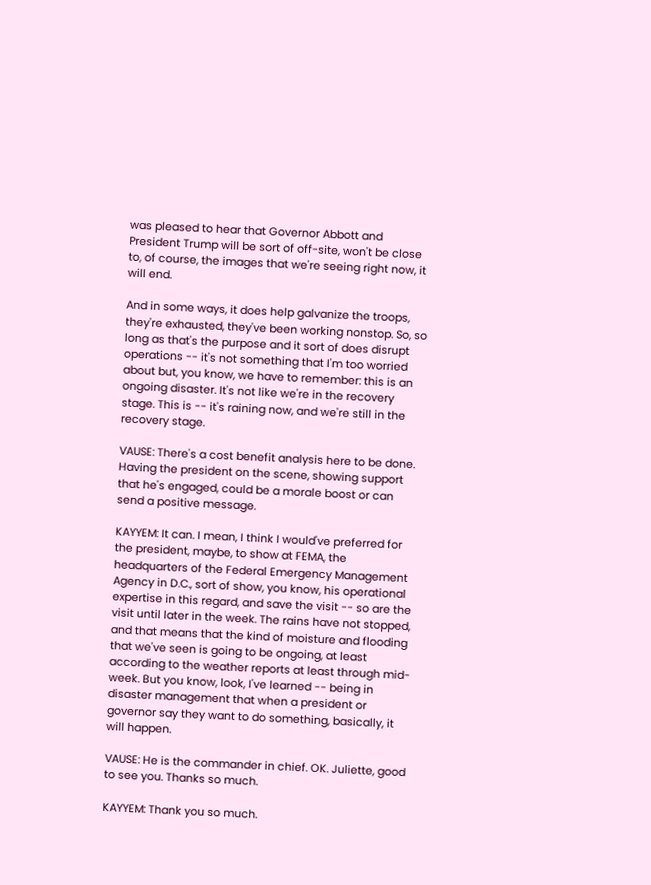was pleased to hear that Governor Abbott and President Trump will be sort of off-site, won't be close to, of course, the images that we're seeing right now, it will end.

And in some ways, it does help galvanize the troops, they're exhausted, they've been working nonstop. So, so long as that's the purpose and it sort of does disrupt operations -- it's not something that I'm too worried about but, you know, we have to remember: this is an ongoing disaster. It's not like we're in the recovery stage. This is -- it's raining now, and we're still in the recovery stage.

VAUSE: There's a cost benefit analysis here to be done. Having the president on the scene, showing support that he's engaged, could be a morale boost or can send a positive message.

KAYYEM: It can. I mean, I think I would've preferred for the president, maybe, to show at FEMA, the headquarters of the Federal Emergency Management Agency in D.C., sort of show, you know, his operational expertise in this regard, and save the visit -- so are the visit until later in the week. The rains have not stopped, and that means that the kind of moisture and flooding that we've seen is going to be ongoing, at least according to the weather reports at least through mid-week. But you know, look, I've learned -- being in disaster management that when a president or governor say they want to do something, basically, it will happen.

VAUSE: He is the commander in chief. OK. Juliette, good to see you. Thanks so much.

KAYYEM: Thank you so much.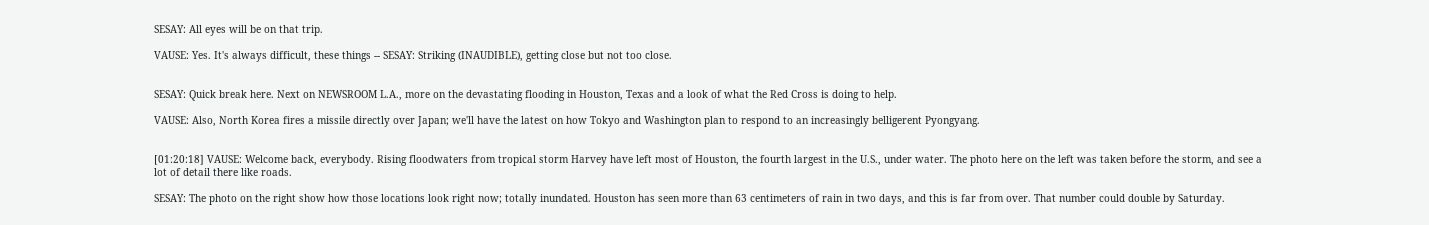SESAY: All eyes will be on that trip.

VAUSE: Yes. It's always difficult, these things -- SESAY: Striking (INAUDIBLE), getting close but not too close.


SESAY: Quick break here. Next on NEWSROOM L.A., more on the devastating flooding in Houston, Texas and a look of what the Red Cross is doing to help.

VAUSE: Also, North Korea fires a missile directly over Japan; we'll have the latest on how Tokyo and Washington plan to respond to an increasingly belligerent Pyongyang.


[01:20:18] VAUSE: Welcome back, everybody. Rising floodwaters from tropical storm Harvey have left most of Houston, the fourth largest in the U.S., under water. The photo here on the left was taken before the storm, and see a lot of detail there like roads.

SESAY: The photo on the right show how those locations look right now; totally inundated. Houston has seen more than 63 centimeters of rain in two days, and this is far from over. That number could double by Saturday.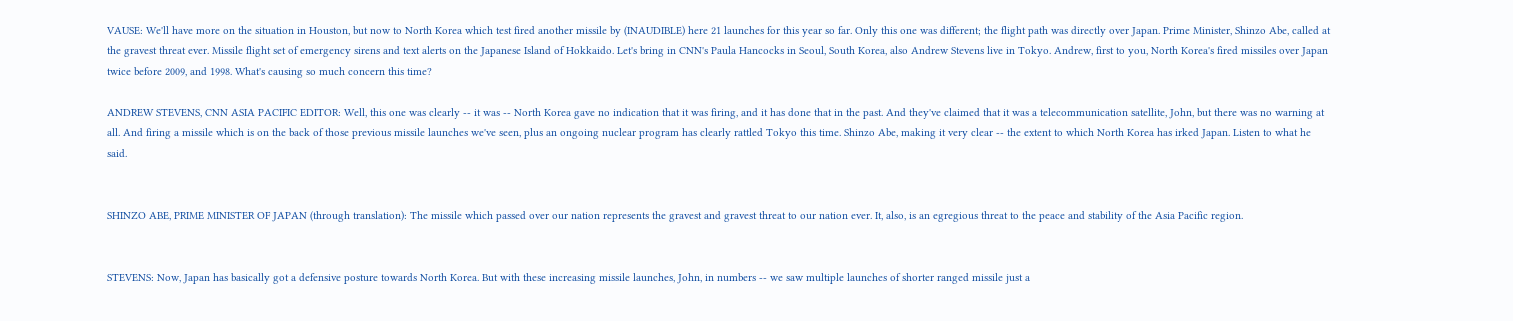VAUSE: We'll have more on the situation in Houston, but now to North Korea which test fired another missile by (INAUDIBLE) here 21 launches for this year so far. Only this one was different; the flight path was directly over Japan. Prime Minister, Shinzo Abe, called at the gravest threat ever. Missile flight set of emergency sirens and text alerts on the Japanese Island of Hokkaido. Let's bring in CNN's Paula Hancocks in Seoul, South Korea, also Andrew Stevens live in Tokyo. Andrew, first to you, North Korea's fired missiles over Japan twice before 2009, and 1998. What's causing so much concern this time?

ANDREW STEVENS, CNN ASIA PACIFIC EDITOR: Well, this one was clearly -- it was -- North Korea gave no indication that it was firing, and it has done that in the past. And they've claimed that it was a telecommunication satellite, John, but there was no warning at all. And firing a missile which is on the back of those previous missile launches we've seen, plus an ongoing nuclear program has clearly rattled Tokyo this time. Shinzo Abe, making it very clear -- the extent to which North Korea has irked Japan. Listen to what he said.


SHINZO ABE, PRIME MINISTER OF JAPAN (through translation): The missile which passed over our nation represents the gravest and gravest threat to our nation ever. It, also, is an egregious threat to the peace and stability of the Asia Pacific region.


STEVENS: Now, Japan has basically got a defensive posture towards North Korea. But with these increasing missile launches, John, in numbers -- we saw multiple launches of shorter ranged missile just a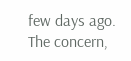few days ago. The concern,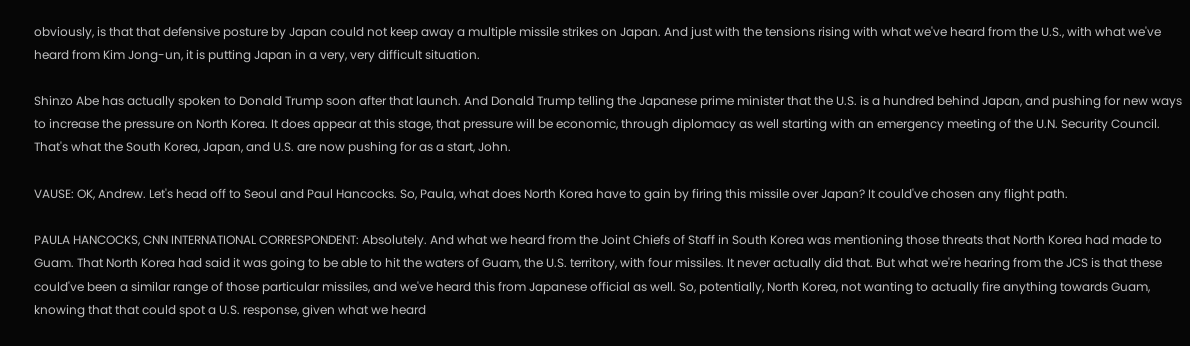obviously, is that that defensive posture by Japan could not keep away a multiple missile strikes on Japan. And just with the tensions rising with what we've heard from the U.S., with what we've heard from Kim Jong-un, it is putting Japan in a very, very difficult situation.

Shinzo Abe has actually spoken to Donald Trump soon after that launch. And Donald Trump telling the Japanese prime minister that the U.S. is a hundred behind Japan, and pushing for new ways to increase the pressure on North Korea. It does appear at this stage, that pressure will be economic, through diplomacy as well starting with an emergency meeting of the U.N. Security Council. That's what the South Korea, Japan, and U.S. are now pushing for as a start, John.

VAUSE: OK, Andrew. Let's head off to Seoul and Paul Hancocks. So, Paula, what does North Korea have to gain by firing this missile over Japan? It could've chosen any flight path.

PAULA HANCOCKS, CNN INTERNATIONAL CORRESPONDENT: Absolutely. And what we heard from the Joint Chiefs of Staff in South Korea was mentioning those threats that North Korea had made to Guam. That North Korea had said it was going to be able to hit the waters of Guam, the U.S. territory, with four missiles. It never actually did that. But what we're hearing from the JCS is that these could've been a similar range of those particular missiles, and we've heard this from Japanese official as well. So, potentially, North Korea, not wanting to actually fire anything towards Guam, knowing that that could spot a U.S. response, given what we heard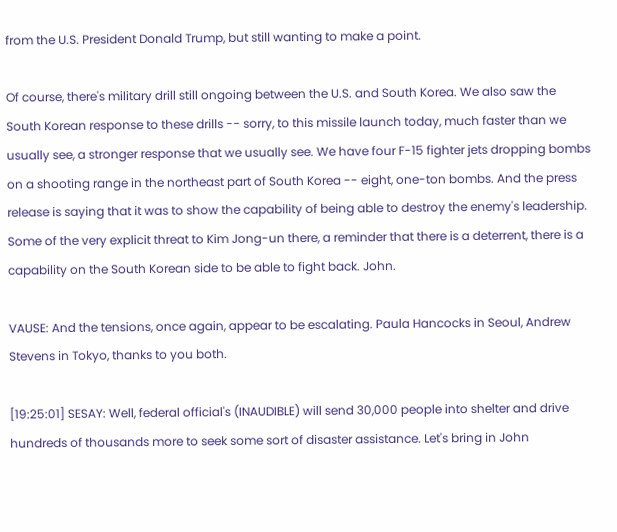from the U.S. President Donald Trump, but still wanting to make a point.

Of course, there's military drill still ongoing between the U.S. and South Korea. We also saw the South Korean response to these drills -- sorry, to this missile launch today, much faster than we usually see, a stronger response that we usually see. We have four F-15 fighter jets dropping bombs on a shooting range in the northeast part of South Korea -- eight, one-ton bombs. And the press release is saying that it was to show the capability of being able to destroy the enemy's leadership. Some of the very explicit threat to Kim Jong-un there, a reminder that there is a deterrent, there is a capability on the South Korean side to be able to fight back. John.

VAUSE: And the tensions, once again, appear to be escalating. Paula Hancocks in Seoul, Andrew Stevens in Tokyo, thanks to you both.

[19:25:01] SESAY: Well, federal official's (INAUDIBLE) will send 30,000 people into shelter and drive hundreds of thousands more to seek some sort of disaster assistance. Let's bring in John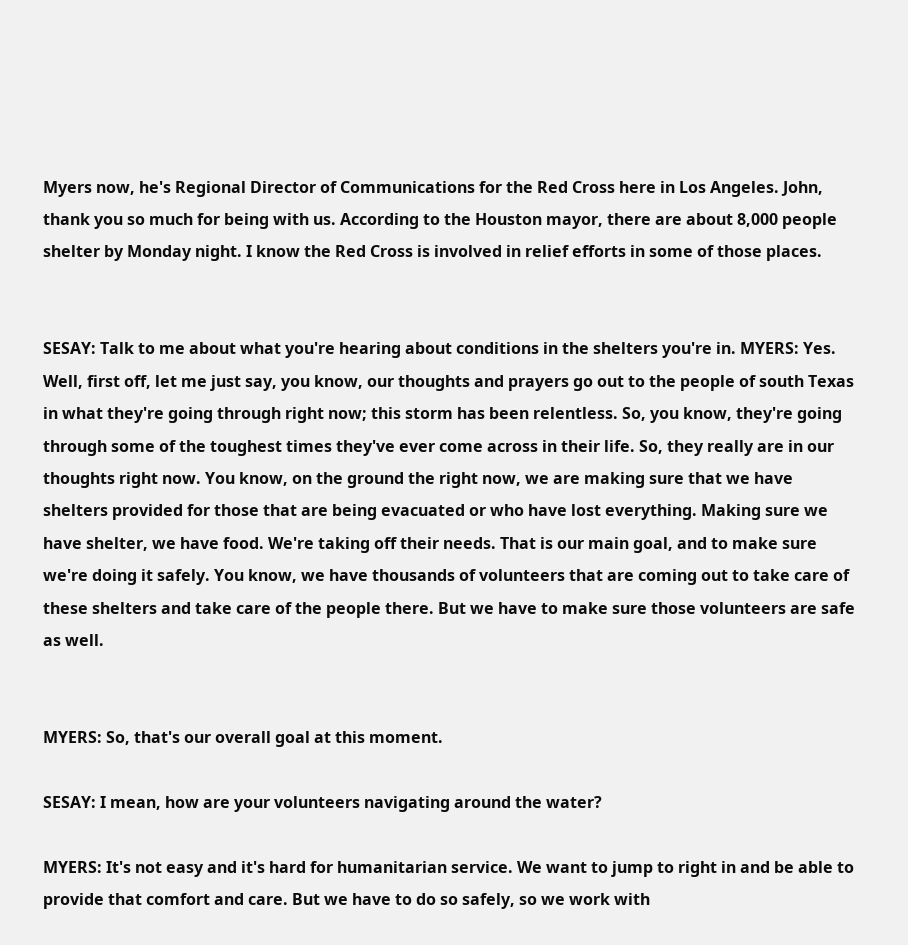Myers now, he's Regional Director of Communications for the Red Cross here in Los Angeles. John, thank you so much for being with us. According to the Houston mayor, there are about 8,000 people shelter by Monday night. I know the Red Cross is involved in relief efforts in some of those places.


SESAY: Talk to me about what you're hearing about conditions in the shelters you're in. MYERS: Yes. Well, first off, let me just say, you know, our thoughts and prayers go out to the people of south Texas in what they're going through right now; this storm has been relentless. So, you know, they're going through some of the toughest times they've ever come across in their life. So, they really are in our thoughts right now. You know, on the ground the right now, we are making sure that we have shelters provided for those that are being evacuated or who have lost everything. Making sure we have shelter, we have food. We're taking off their needs. That is our main goal, and to make sure we're doing it safely. You know, we have thousands of volunteers that are coming out to take care of these shelters and take care of the people there. But we have to make sure those volunteers are safe as well.


MYERS: So, that's our overall goal at this moment.

SESAY: I mean, how are your volunteers navigating around the water?

MYERS: It's not easy and it's hard for humanitarian service. We want to jump to right in and be able to provide that comfort and care. But we have to do so safely, so we work with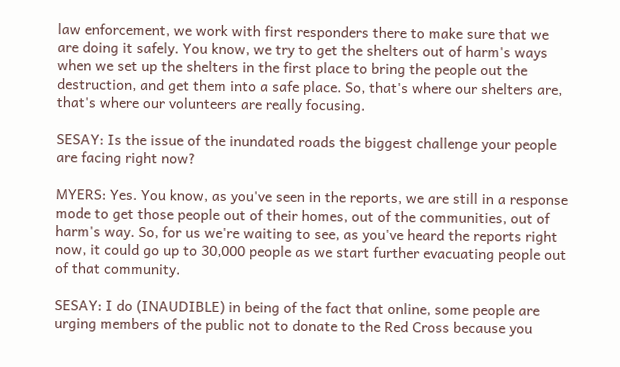law enforcement, we work with first responders there to make sure that we are doing it safely. You know, we try to get the shelters out of harm's ways when we set up the shelters in the first place to bring the people out the destruction, and get them into a safe place. So, that's where our shelters are, that's where our volunteers are really focusing.

SESAY: Is the issue of the inundated roads the biggest challenge your people are facing right now?

MYERS: Yes. You know, as you've seen in the reports, we are still in a response mode to get those people out of their homes, out of the communities, out of harm's way. So, for us we're waiting to see, as you've heard the reports right now, it could go up to 30,000 people as we start further evacuating people out of that community.

SESAY: I do (INAUDIBLE) in being of the fact that online, some people are urging members of the public not to donate to the Red Cross because you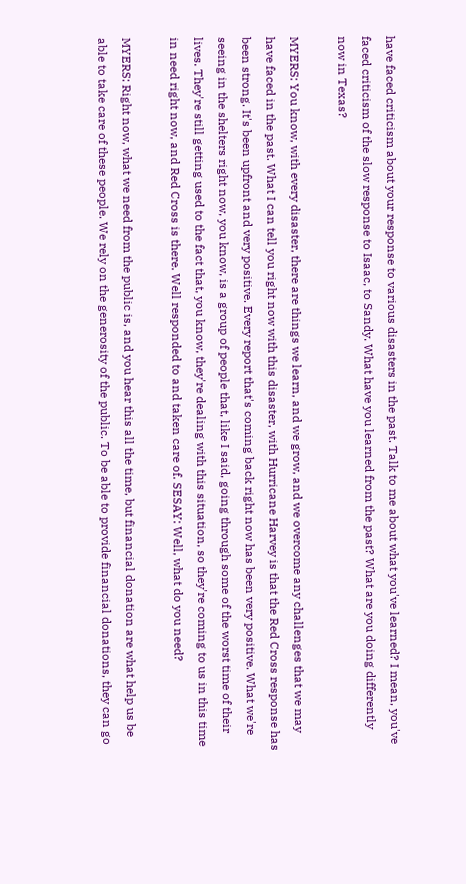have faced criticism about your response to various disasters in the past. Talk to me about what you've learned? I mean, you've faced criticism of the slow response to Isaac, to Sandy. What have you learned from the past? What are you doing differently now in Texas?

MYERS: You know, with every disaster, there are things we learn, and we grow, and we overcome any challenges that we may have faced in the past. What I can tell you right now with this disaster, with Hurricane Harvey is that the Red Cross response has been strong. It's been upfront and very positive. Every report that's coming back right now has been very positive. What we're seeing in the shelters right now, you know, is a group of people that, like I said, going through some of the worst time of their lives. They're still getting used to the fact that, you know, they're dealing with this situation, so they're coming to us in this time in need right now, and Red Cross is there. Well responded to and taken care of. SESAY: Well, what do you need?

MYERS: Right now, what we need from the public is, and you hear this all the time, but financial donation are what help us be able to take care of these people. We rely on the generosity of the public. To be able to provide financial donations, they can go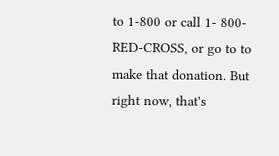to 1-800 or call 1- 800-RED-CROSS, or go to to make that donation. But right now, that's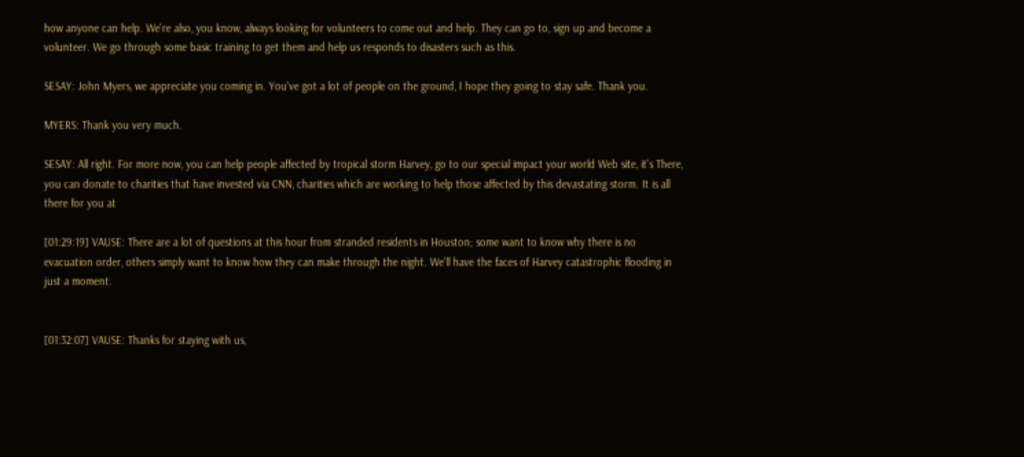how anyone can help. We're also, you know, always looking for volunteers to come out and help. They can go to, sign up and become a volunteer. We go through some basic training to get them and help us responds to disasters such as this.

SESAY: John Myers, we appreciate you coming in. You've got a lot of people on the ground, I hope they going to stay safe. Thank you.

MYERS: Thank you very much.

SESAY: All right. For more now, you can help people affected by tropical storm Harvey, go to our special impact your world Web site, it's There, you can donate to charities that have invested via CNN, charities which are working to help those affected by this devastating storm. It is all there for you at

[01:29:19] VAUSE: There are a lot of questions at this hour from stranded residents in Houston; some want to know why there is no evacuation order, others simply want to know how they can make through the night. We'll have the faces of Harvey catastrophic flooding in just a moment.


[01:32:07] VAUSE: Thanks for staying with us,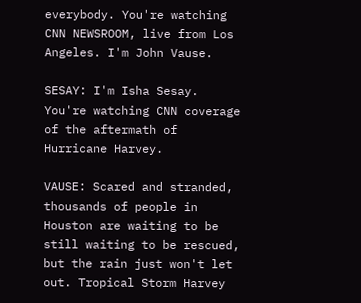everybody. You're watching CNN NEWSROOM, live from Los Angeles. I'm John Vause.

SESAY: I'm Isha Sesay. You're watching CNN coverage of the aftermath of Hurricane Harvey.

VAUSE: Scared and stranded, thousands of people in Houston are waiting to be still waiting to be rescued, but the rain just won't let out. Tropical Storm Harvey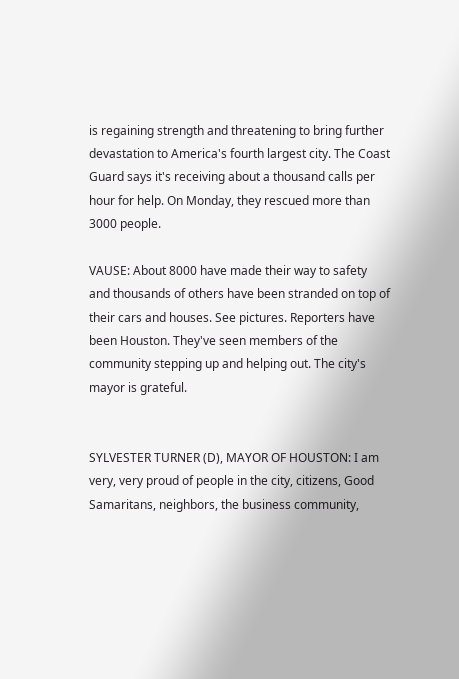is regaining strength and threatening to bring further devastation to America's fourth largest city. The Coast Guard says it's receiving about a thousand calls per hour for help. On Monday, they rescued more than 3000 people.

VAUSE: About 8000 have made their way to safety and thousands of others have been stranded on top of their cars and houses. See pictures. Reporters have been Houston. They've seen members of the community stepping up and helping out. The city's mayor is grateful.


SYLVESTER TURNER (D), MAYOR OF HOUSTON: I am very, very proud of people in the city, citizens, Good Samaritans, neighbors, the business community,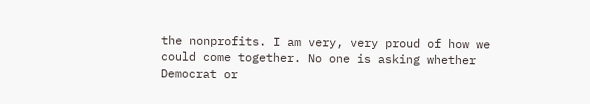the nonprofits. I am very, very proud of how we could come together. No one is asking whether Democrat or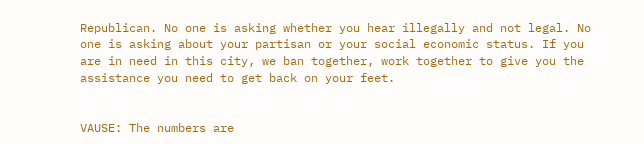Republican. No one is asking whether you hear illegally and not legal. No one is asking about your partisan or your social economic status. If you are in need in this city, we ban together, work together to give you the assistance you need to get back on your feet.


VAUSE: The numbers are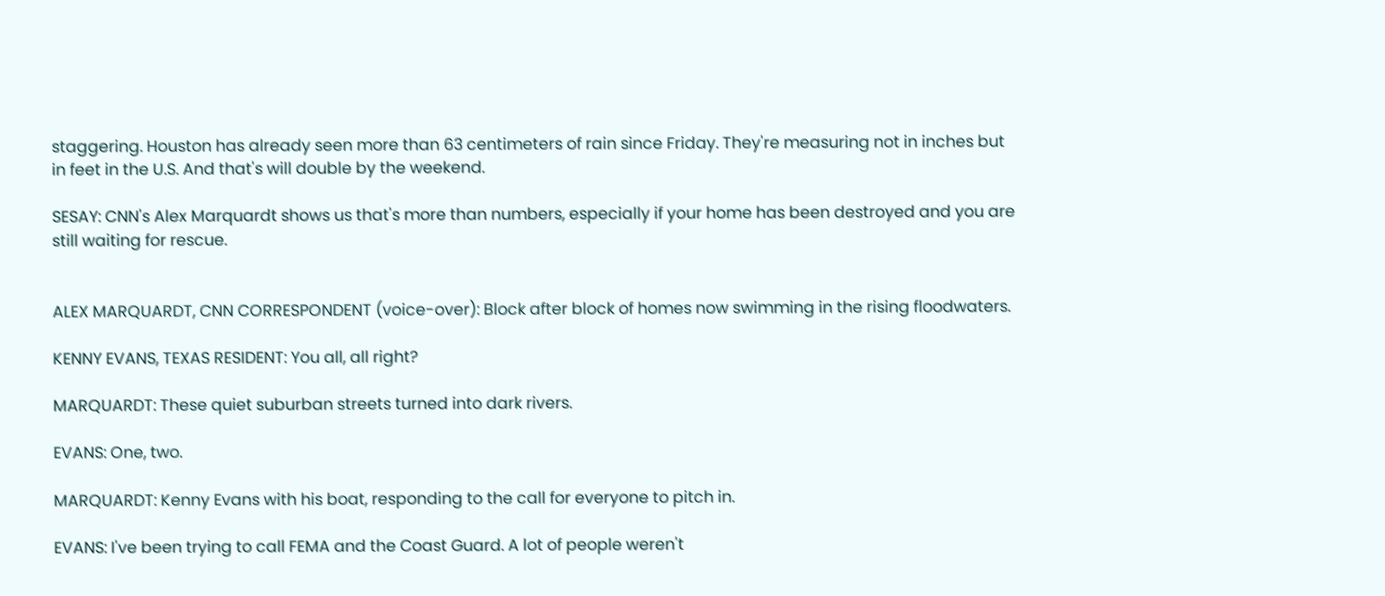staggering. Houston has already seen more than 63 centimeters of rain since Friday. They're measuring not in inches but in feet in the U.S. And that's will double by the weekend.

SESAY: CNN's Alex Marquardt shows us that's more than numbers, especially if your home has been destroyed and you are still waiting for rescue.


ALEX MARQUARDT, CNN CORRESPONDENT (voice-over): Block after block of homes now swimming in the rising floodwaters.

KENNY EVANS, TEXAS RESIDENT: You all, all right?

MARQUARDT: These quiet suburban streets turned into dark rivers.

EVANS: One, two.

MARQUARDT: Kenny Evans with his boat, responding to the call for everyone to pitch in.

EVANS: I've been trying to call FEMA and the Coast Guard. A lot of people weren't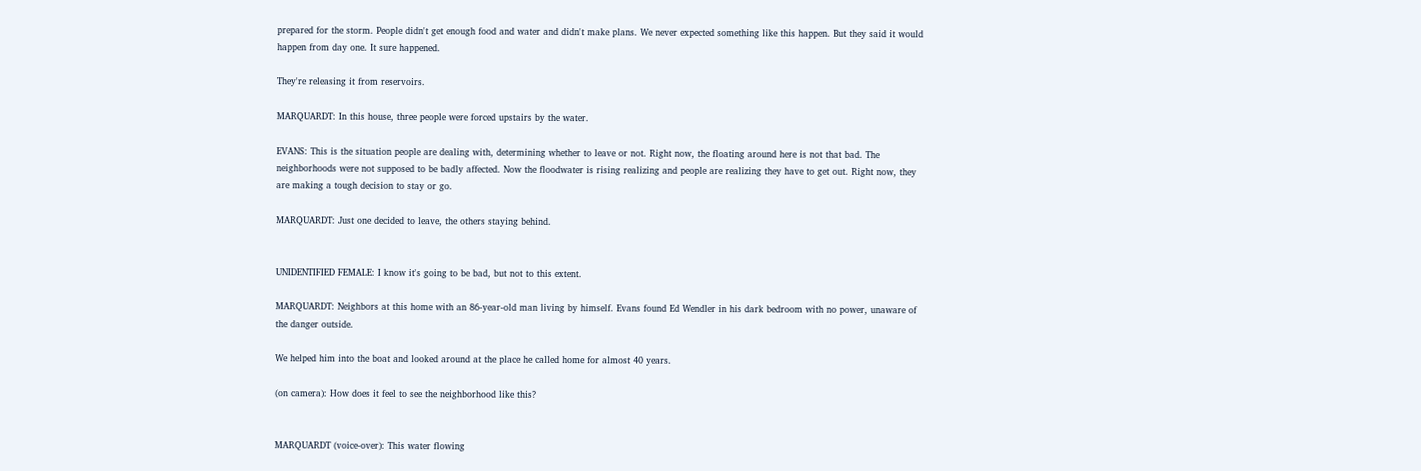prepared for the storm. People didn't get enough food and water and didn't make plans. We never expected something like this happen. But they said it would happen from day one. It sure happened.

They're releasing it from reservoirs.

MARQUARDT: In this house, three people were forced upstairs by the water.

EVANS: This is the situation people are dealing with, determining whether to leave or not. Right now, the floating around here is not that bad. The neighborhoods were not supposed to be badly affected. Now the floodwater is rising realizing and people are realizing they have to get out. Right now, they are making a tough decision to stay or go.

MARQUARDT: Just one decided to leave, the others staying behind.


UNIDENTIFIED FEMALE: I know it's going to be bad, but not to this extent.

MARQUARDT: Neighbors at this home with an 86-year-old man living by himself. Evans found Ed Wendler in his dark bedroom with no power, unaware of the danger outside.

We helped him into the boat and looked around at the place he called home for almost 40 years.

(on camera): How does it feel to see the neighborhood like this?


MARQUARDT (voice-over): This water flowing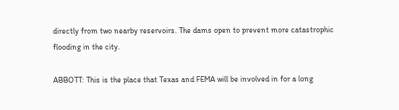directly from two nearby reservoirs. The dams open to prevent more catastrophic flooding in the city.

ABBOTT: This is the place that Texas and FEMA will be involved in for a long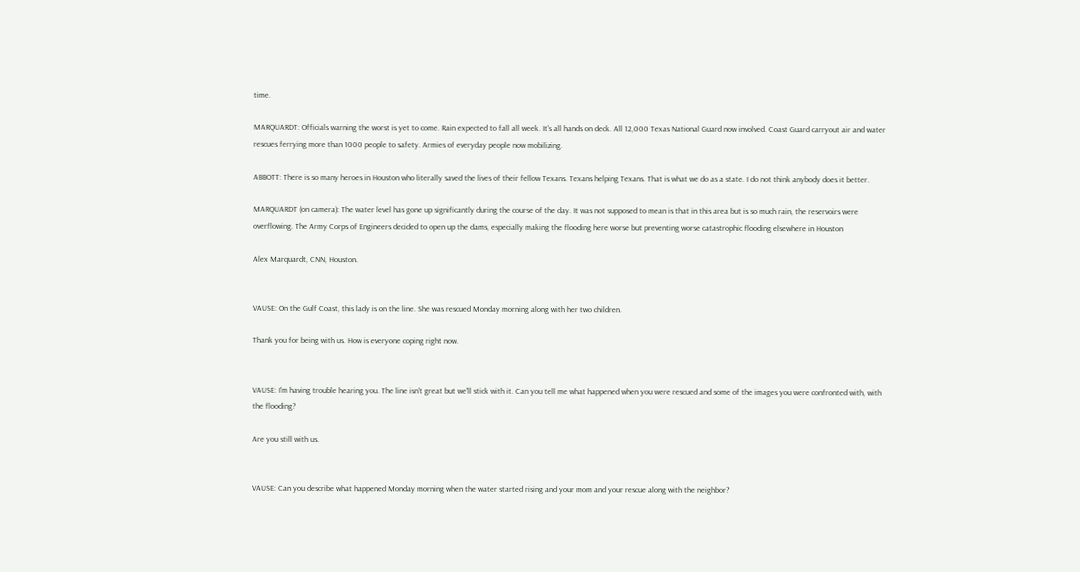time.

MARQUARDT: Officials warning the worst is yet to come. Rain expected to fall all week. It's all hands on deck. All 12,000 Texas National Guard now involved. Coast Guard carryout air and water rescues ferrying more than 1000 people to safety. Armies of everyday people now mobilizing.

ABBOTT: There is so many heroes in Houston who literally saved the lives of their fellow Texans. Texans helping Texans. That is what we do as a state. I do not think anybody does it better.

MARQUARDT (on camera): The water level has gone up significantly during the course of the day. It was not supposed to mean is that in this area but is so much rain, the reservoirs were overflowing. The Army Corps of Engineers decided to open up the dams, especially making the flooding here worse but preventing worse catastrophic flooding elsewhere in Houston

Alex Marquardt, CNN, Houston.


VAUSE: On the Gulf Coast, this lady is on the line. She was rescued Monday morning along with her two children.

Thank you for being with us. How is everyone coping right now.


VAUSE: I'm having trouble hearing you. The line isn't great but we'll stick with it. Can you tell me what happened when you were rescued and some of the images you were confronted with, with the flooding?

Are you still with us.


VAUSE: Can you describe what happened Monday morning when the water started rising and your mom and your rescue along with the neighbor?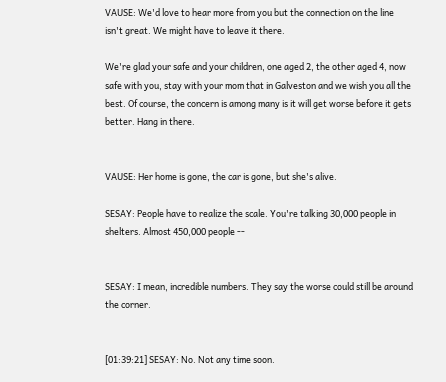VAUSE: We'd love to hear more from you but the connection on the line isn't great. We might have to leave it there.

We're glad your safe and your children, one aged 2, the other aged 4, now safe with you, stay with your mom that in Galveston and we wish you all the best. Of course, the concern is among many is it will get worse before it gets better. Hang in there.


VAUSE: Her home is gone, the car is gone, but she's alive.

SESAY: People have to realize the scale. You're talking 30,000 people in shelters. Almost 450,000 people --


SESAY: I mean, incredible numbers. They say the worse could still be around the corner.


[01:39:21] SESAY: No. Not any time soon.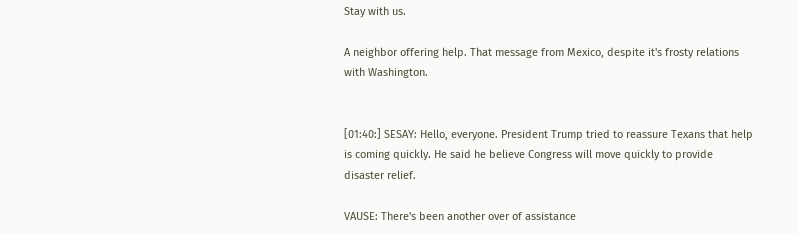Stay with us.

A neighbor offering help. That message from Mexico, despite it's frosty relations with Washington.


[01:40:] SESAY: Hello, everyone. President Trump tried to reassure Texans that help is coming quickly. He said he believe Congress will move quickly to provide disaster relief.

VAUSE: There's been another over of assistance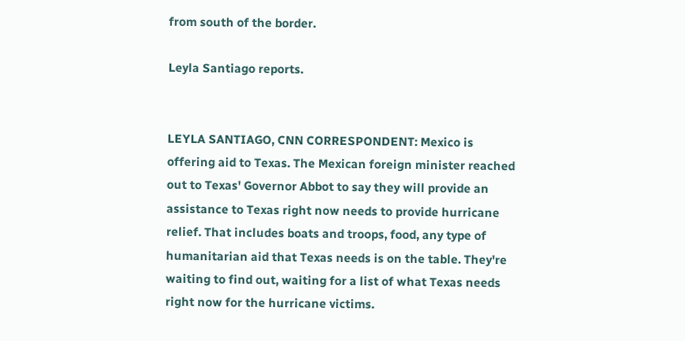from south of the border.

Leyla Santiago reports.


LEYLA SANTIAGO, CNN CORRESPONDENT: Mexico is offering aid to Texas. The Mexican foreign minister reached out to Texas' Governor Abbot to say they will provide an assistance to Texas right now needs to provide hurricane relief. That includes boats and troops, food, any type of humanitarian aid that Texas needs is on the table. They're waiting to find out, waiting for a list of what Texas needs right now for the hurricane victims.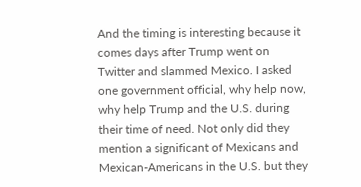And the timing is interesting because it comes days after Trump went on Twitter and slammed Mexico. I asked one government official, why help now, why help Trump and the U.S. during their time of need. Not only did they mention a significant of Mexicans and Mexican-Americans in the U.S. but they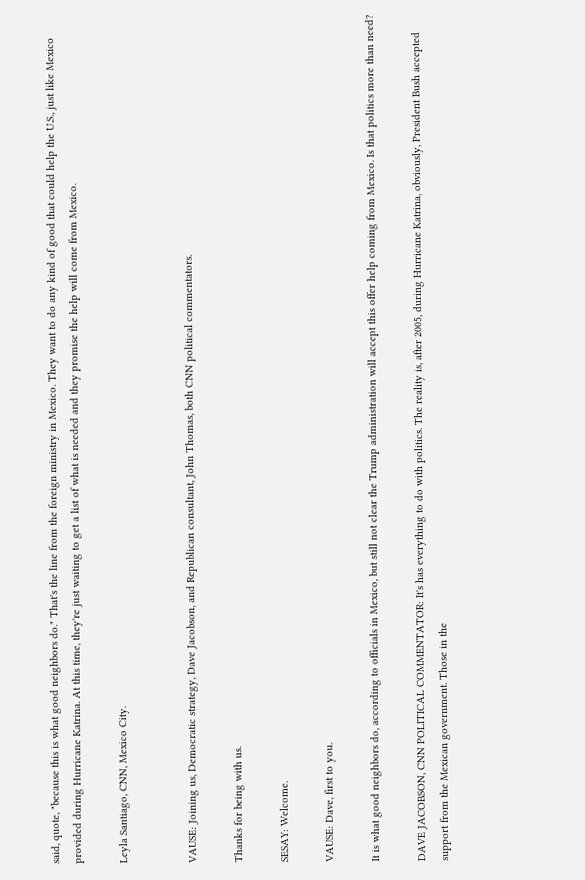said, quote, "because this is what good neighbors do." That's the line from the foreign ministry in Mexico. They want to do any kind of good that could help the U.S., just like Mexico provided during Hurricane Katrina. At this time, they're just waiting to get a list of what is needed and they promise the help will come from Mexico.

Leyla Santiago, CNN, Mexico City.


VAUSE: Joining us, Democratic strategy, Dave Jacobson, and Republican consultant, John Thomas, both CNN political commentators.

Thanks for being with us.

SESAY: Welcome.

VAUSE: Dave, first to you.

It is what good neighbors do, according to officials in Mexico, but still not clear the Trump administration will accept this offer help coming from Mexico. Is that politics more than need?

DAVE JACOBSON, CNN POLITICAL COMMENTATOR: It's has everything to do with politics. The reality is, after 2005, during Hurricane Katrina, obviously, President Bush accepted support from the Mexican government. Those in the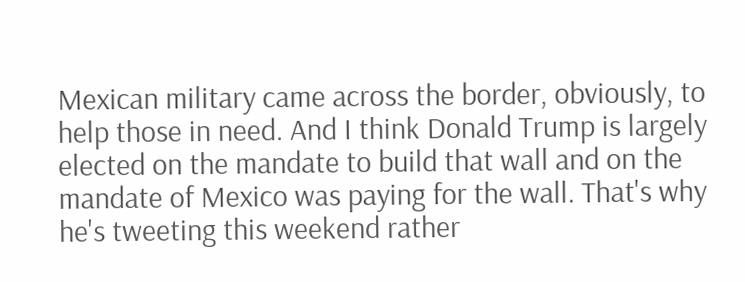Mexican military came across the border, obviously, to help those in need. And I think Donald Trump is largely elected on the mandate to build that wall and on the mandate of Mexico was paying for the wall. That's why he's tweeting this weekend rather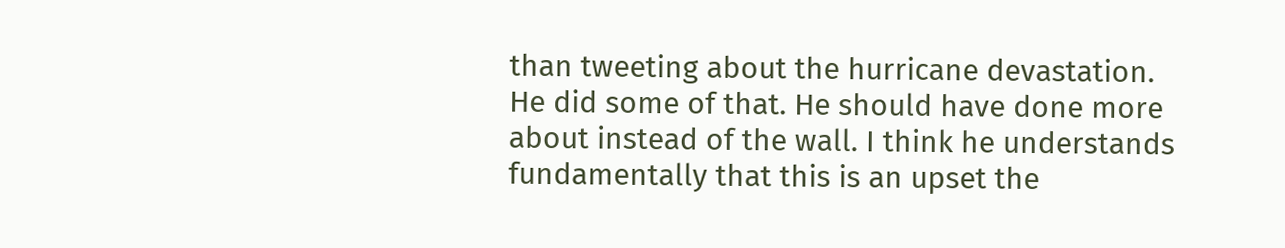than tweeting about the hurricane devastation. He did some of that. He should have done more about instead of the wall. I think he understands fundamentally that this is an upset the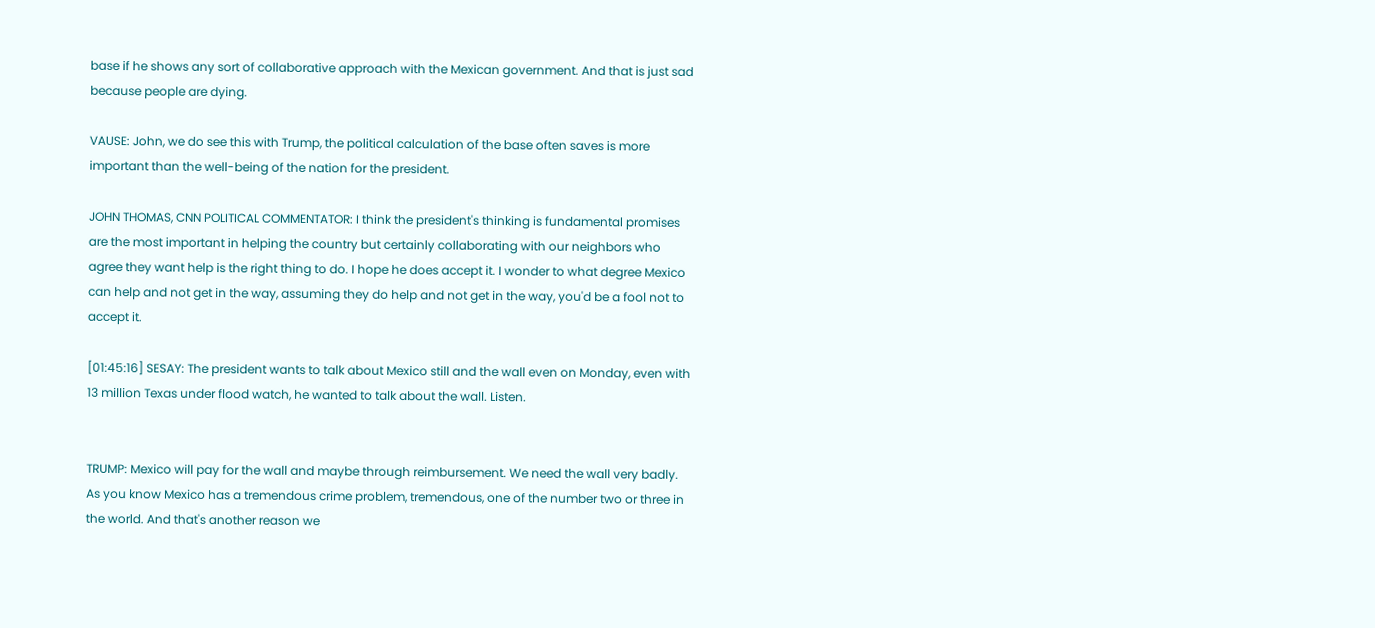base if he shows any sort of collaborative approach with the Mexican government. And that is just sad because people are dying.

VAUSE: John, we do see this with Trump, the political calculation of the base often saves is more important than the well-being of the nation for the president.

JOHN THOMAS, CNN POLITICAL COMMENTATOR: I think the president's thinking is fundamental promises are the most important in helping the country but certainly collaborating with our neighbors who agree they want help is the right thing to do. I hope he does accept it. I wonder to what degree Mexico can help and not get in the way, assuming they do help and not get in the way, you'd be a fool not to accept it.

[01:45:16] SESAY: The president wants to talk about Mexico still and the wall even on Monday, even with 13 million Texas under flood watch, he wanted to talk about the wall. Listen.


TRUMP: Mexico will pay for the wall and maybe through reimbursement. We need the wall very badly. As you know Mexico has a tremendous crime problem, tremendous, one of the number two or three in the world. And that's another reason we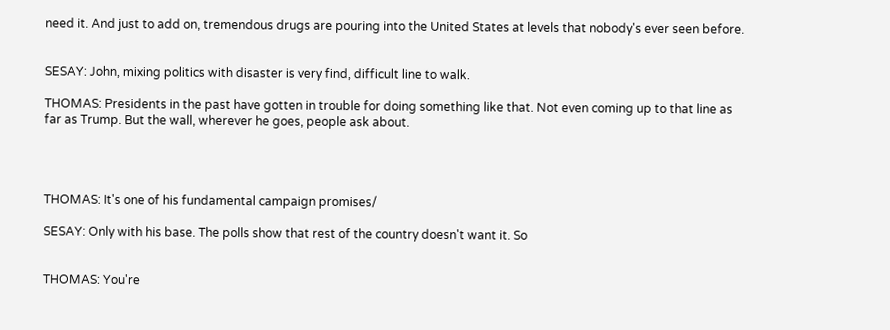need it. And just to add on, tremendous drugs are pouring into the United States at levels that nobody's ever seen before.


SESAY: John, mixing politics with disaster is very find, difficult line to walk.

THOMAS: Presidents in the past have gotten in trouble for doing something like that. Not even coming up to that line as far as Trump. But the wall, wherever he goes, people ask about.




THOMAS: It's one of his fundamental campaign promises/

SESAY: Only with his base. The polls show that rest of the country doesn't want it. So


THOMAS: You're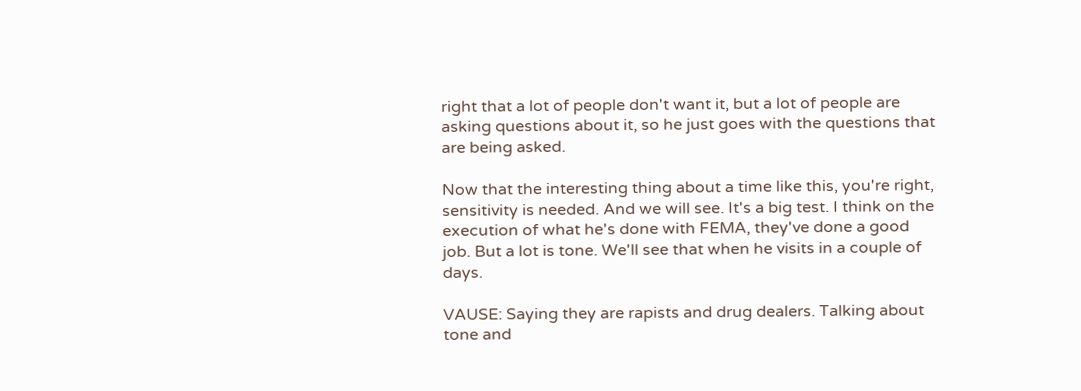right that a lot of people don't want it, but a lot of people are asking questions about it, so he just goes with the questions that are being asked.

Now that the interesting thing about a time like this, you're right, sensitivity is needed. And we will see. It's a big test. I think on the execution of what he's done with FEMA, they've done a good job. But a lot is tone. We'll see that when he visits in a couple of days.

VAUSE: Saying they are rapists and drug dealers. Talking about tone and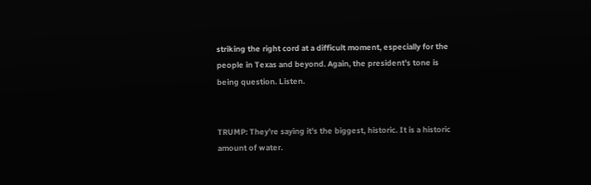striking the right cord at a difficult moment, especially for the people in Texas and beyond. Again, the president's tone is being question. Listen.


TRUMP: They're saying it's the biggest, historic. It is a historic amount of water.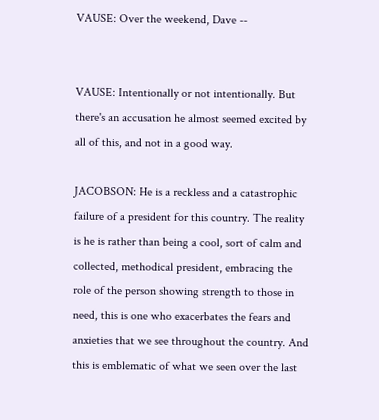VAUSE: Over the weekend, Dave --


VAUSE: Intentionally or not intentionally. But there's an accusation he almost seemed excited by all of this, and not in a good way.

JACOBSON: He is a reckless and a catastrophic failure of a president for this country. The reality is he is rather than being a cool, sort of calm and collected, methodical president, embracing the role of the person showing strength to those in need, this is one who exacerbates the fears and anxieties that we see throughout the country. And this is emblematic of what we seen over the last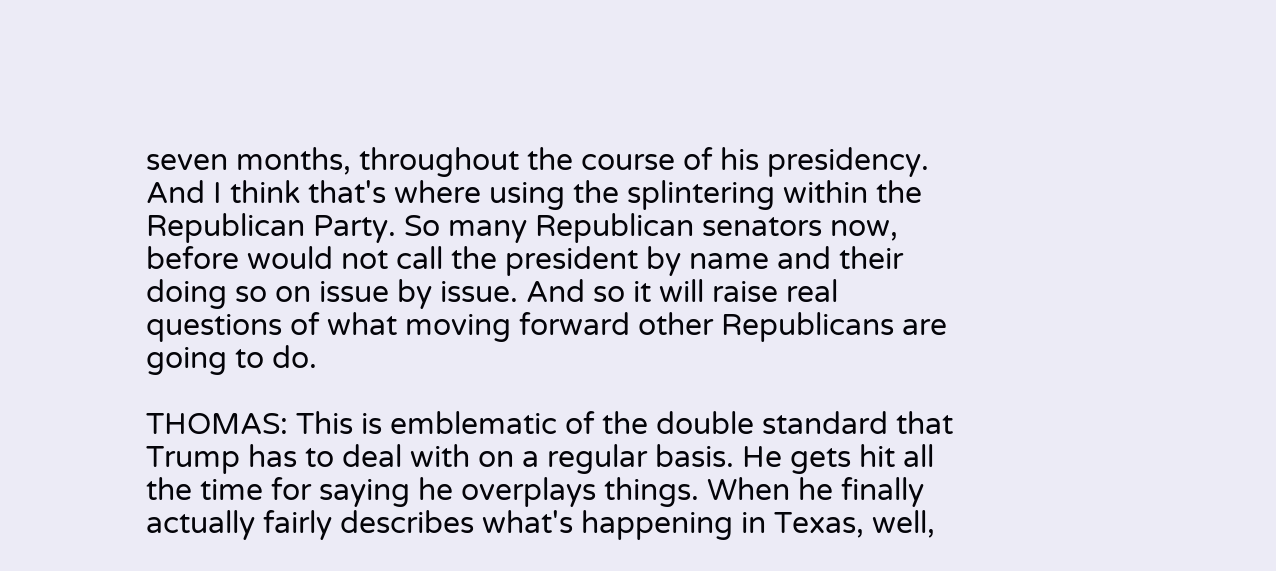seven months, throughout the course of his presidency. And I think that's where using the splintering within the Republican Party. So many Republican senators now, before would not call the president by name and their doing so on issue by issue. And so it will raise real questions of what moving forward other Republicans are going to do.

THOMAS: This is emblematic of the double standard that Trump has to deal with on a regular basis. He gets hit all the time for saying he overplays things. When he finally actually fairly describes what's happening in Texas, well,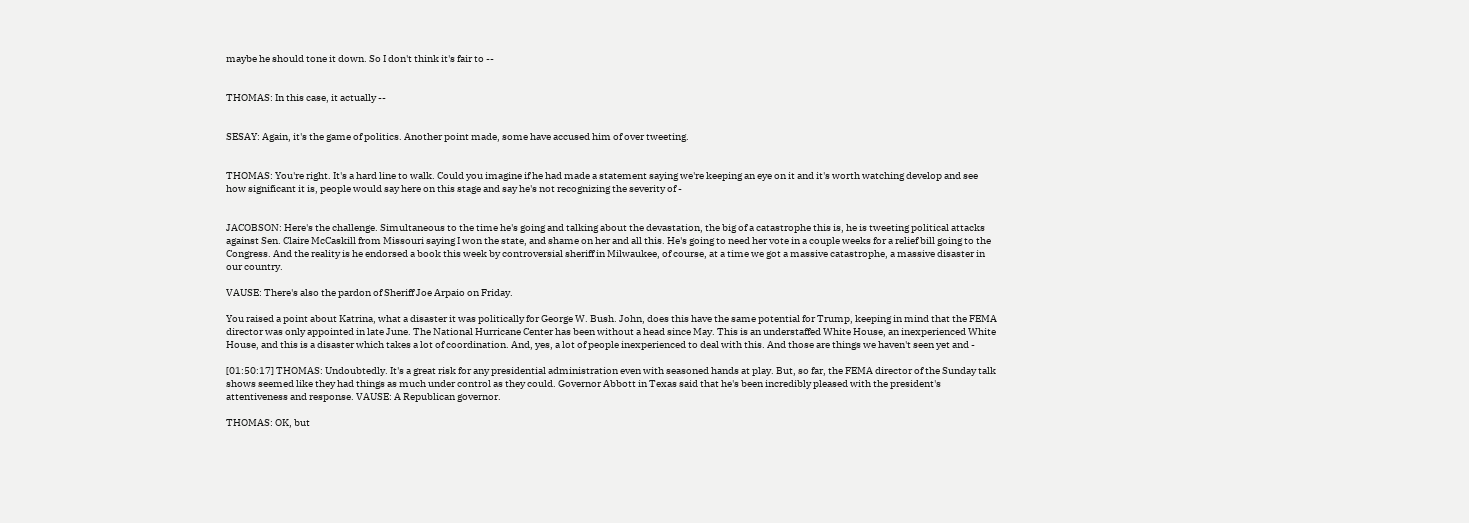maybe he should tone it down. So I don't think it's fair to --


THOMAS: In this case, it actually --


SESAY: Again, it's the game of politics. Another point made, some have accused him of over tweeting.


THOMAS: You're right. It's a hard line to walk. Could you imagine if he had made a statement saying we're keeping an eye on it and it's worth watching develop and see how significant it is, people would say here on this stage and say he's not recognizing the severity of -


JACOBSON: Here's the challenge. Simultaneous to the time he's going and talking about the devastation, the big of a catastrophe this is, he is tweeting political attacks against Sen. Claire McCaskill from Missouri saying I won the state, and shame on her and all this. He's going to need her vote in a couple weeks for a relief bill going to the Congress. And the reality is he endorsed a book this week by controversial sheriff in Milwaukee, of course, at a time we got a massive catastrophe, a massive disaster in our country.

VAUSE: There's also the pardon of Sheriff Joe Arpaio on Friday.

You raised a point about Katrina, what a disaster it was politically for George W. Bush. John, does this have the same potential for Trump, keeping in mind that the FEMA director was only appointed in late June. The National Hurricane Center has been without a head since May. This is an understaffed White House, an inexperienced White House, and this is a disaster which takes a lot of coordination. And, yes, a lot of people inexperienced to deal with this. And those are things we haven't seen yet and -

[01:50:17] THOMAS: Undoubtedly. It's a great risk for any presidential administration even with seasoned hands at play. But, so far, the FEMA director of the Sunday talk shows seemed like they had things as much under control as they could. Governor Abbott in Texas said that he's been incredibly pleased with the president's attentiveness and response. VAUSE: A Republican governor.

THOMAS: OK, but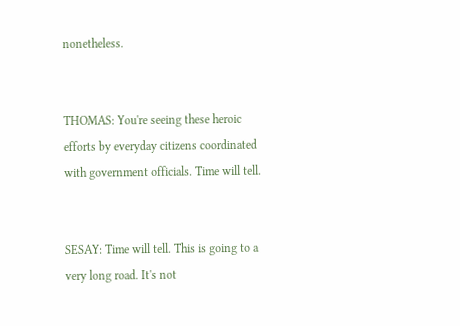nonetheless.


THOMAS: You're seeing these heroic efforts by everyday citizens coordinated with government officials. Time will tell.


SESAY: Time will tell. This is going to a very long road. It's not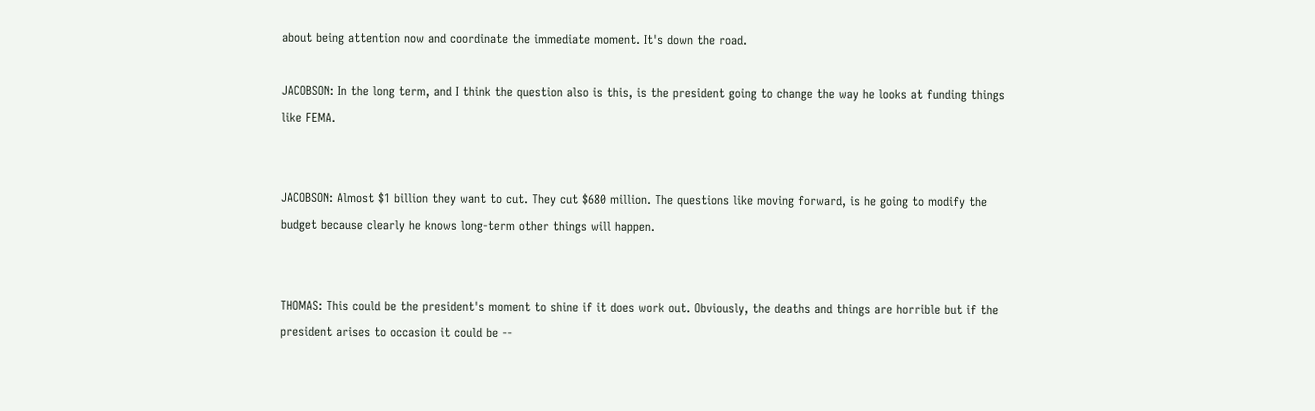about being attention now and coordinate the immediate moment. It's down the road.

JACOBSON: In the long term, and I think the question also is this, is the president going to change the way he looks at funding things like FEMA.


JACOBSON: Almost $1 billion they want to cut. They cut $680 million. The questions like moving forward, is he going to modify the budget because clearly he knows long-term other things will happen.


THOMAS: This could be the president's moment to shine if it does work out. Obviously, the deaths and things are horrible but if the president arises to occasion it could be --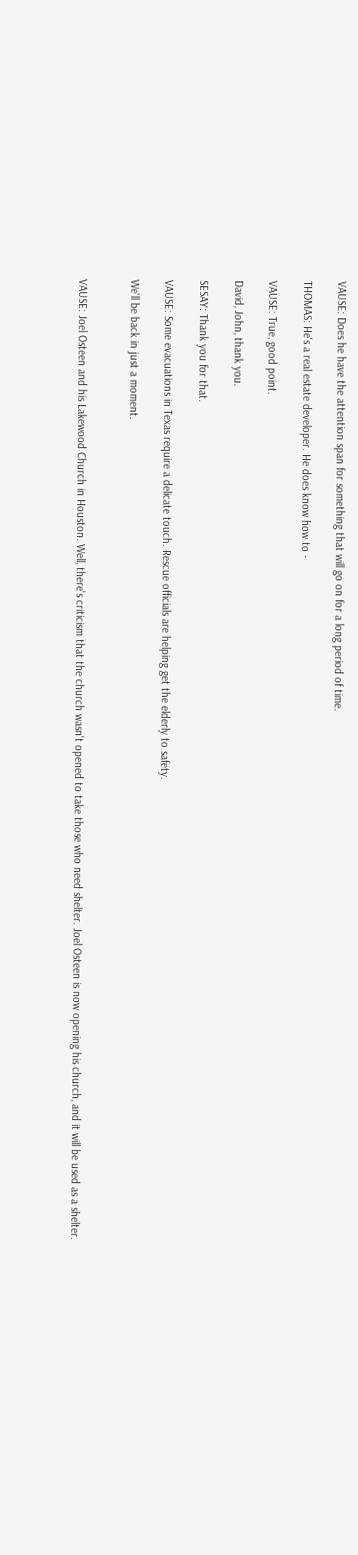VAUSE: Does he have the attention span for something that will go on for a long period of time.

THOMAS: He's a real estate developer. He does know how to -

VAUSE: True, good point.

David, John, thank you.

SESAY: Thank you for that.

VAUSE: Some evacuations in Texas require a delicate touch. Rescue officials are helping get the elderly to safety.

We'll be back in just a moment.


VAUSE: Joel Osteen and his Lakewood Church in Houston. Well, there's criticism that the church wasn't opened to take those who need shelter. Joel Osteen is now opening his church, and it will be used as a shelter.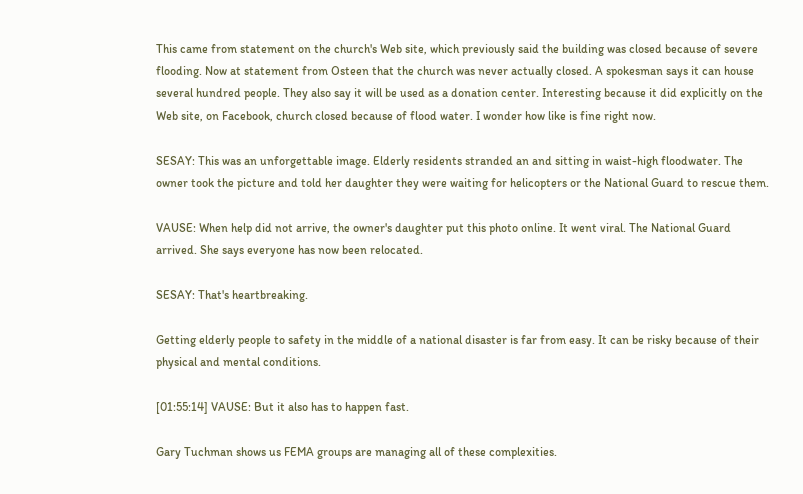This came from statement on the church's Web site, which previously said the building was closed because of severe flooding. Now at statement from Osteen that the church was never actually closed. A spokesman says it can house several hundred people. They also say it will be used as a donation center. Interesting because it did explicitly on the Web site, on Facebook, church closed because of flood water. I wonder how like is fine right now.

SESAY: This was an unforgettable image. Elderly residents stranded an and sitting in waist-high floodwater. The owner took the picture and told her daughter they were waiting for helicopters or the National Guard to rescue them.

VAUSE: When help did not arrive, the owner's daughter put this photo online. It went viral. The National Guard arrived. She says everyone has now been relocated.

SESAY: That's heartbreaking.

Getting elderly people to safety in the middle of a national disaster is far from easy. It can be risky because of their physical and mental conditions.

[01:55:14] VAUSE: But it also has to happen fast.

Gary Tuchman shows us FEMA groups are managing all of these complexities.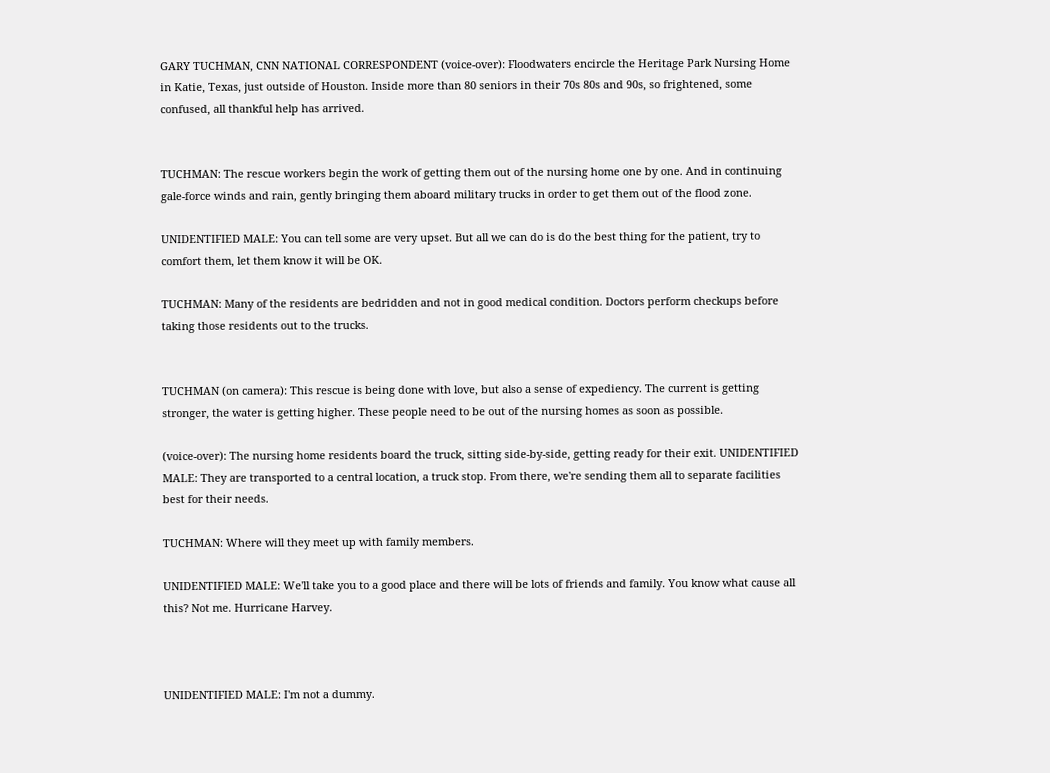GARY TUCHMAN, CNN NATIONAL CORRESPONDENT (voice-over): Floodwaters encircle the Heritage Park Nursing Home in Katie, Texas, just outside of Houston. Inside more than 80 seniors in their 70s 80s and 90s, so frightened, some confused, all thankful help has arrived.


TUCHMAN: The rescue workers begin the work of getting them out of the nursing home one by one. And in continuing gale-force winds and rain, gently bringing them aboard military trucks in order to get them out of the flood zone.

UNIDENTIFIED MALE: You can tell some are very upset. But all we can do is do the best thing for the patient, try to comfort them, let them know it will be OK.

TUCHMAN: Many of the residents are bedridden and not in good medical condition. Doctors perform checkups before taking those residents out to the trucks.


TUCHMAN (on camera): This rescue is being done with love, but also a sense of expediency. The current is getting stronger, the water is getting higher. These people need to be out of the nursing homes as soon as possible.

(voice-over): The nursing home residents board the truck, sitting side-by-side, getting ready for their exit. UNIDENTIFIED MALE: They are transported to a central location, a truck stop. From there, we're sending them all to separate facilities best for their needs.

TUCHMAN: Where will they meet up with family members.

UNIDENTIFIED MALE: We'll take you to a good place and there will be lots of friends and family. You know what cause all this? Not me. Hurricane Harvey.



UNIDENTIFIED MALE: I'm not a dummy.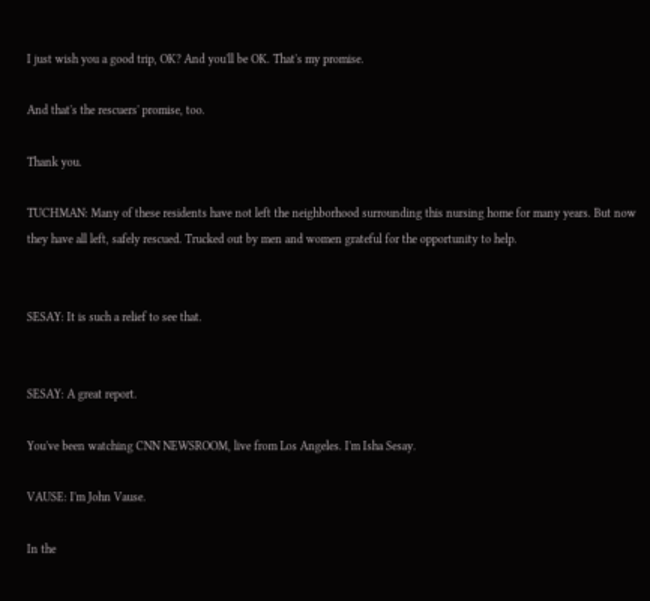I just wish you a good trip, OK? And you'll be OK. That's my promise.

And that's the rescuers' promise, too.

Thank you.

TUCHMAN: Many of these residents have not left the neighborhood surrounding this nursing home for many years. But now they have all left, safely rescued. Trucked out by men and women grateful for the opportunity to help.


SESAY: It is such a relief to see that.


SESAY: A great report.

You've been watching CNN NEWSROOM, live from Los Angeles. I'm Isha Sesay.

VAUSE: I'm John Vause.

In the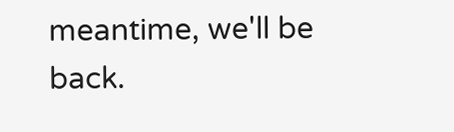meantime, we'll be back.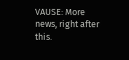VAUSE: More news, right after this.